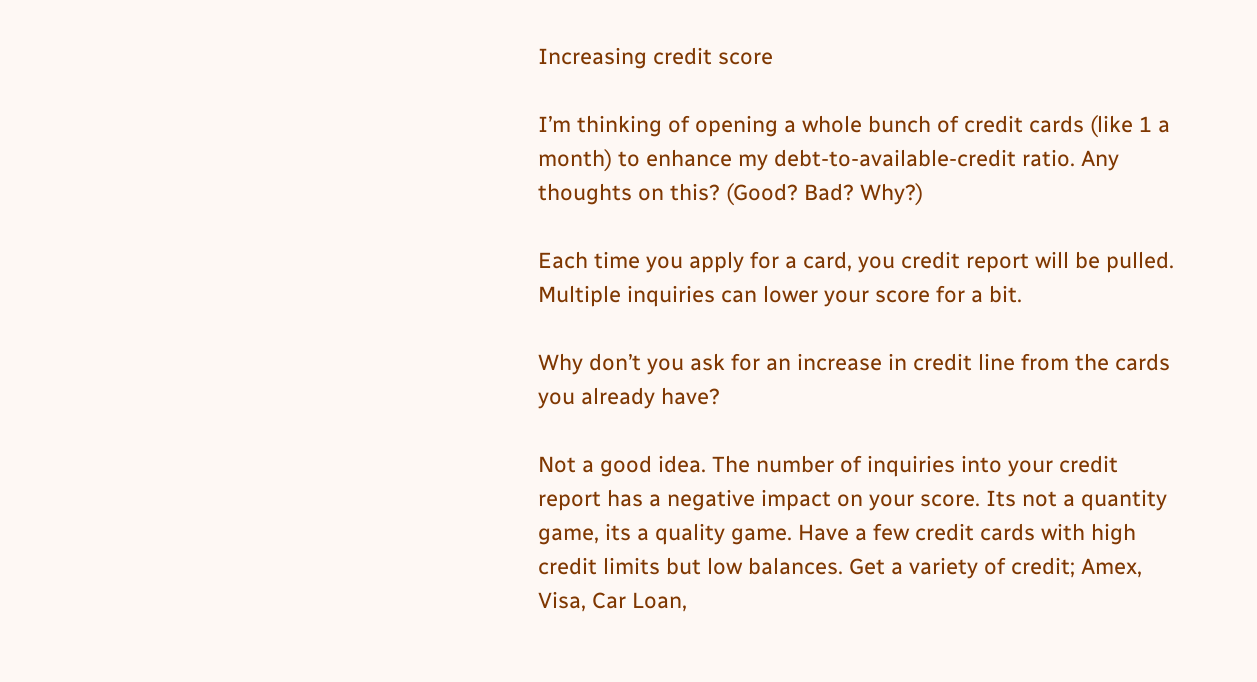Increasing credit score

I’m thinking of opening a whole bunch of credit cards (like 1 a month) to enhance my debt-to-available-credit ratio. Any thoughts on this? (Good? Bad? Why?)

Each time you apply for a card, you credit report will be pulled. Multiple inquiries can lower your score for a bit.

Why don’t you ask for an increase in credit line from the cards you already have?

Not a good idea. The number of inquiries into your credit report has a negative impact on your score. Its not a quantity game, its a quality game. Have a few credit cards with high credit limits but low balances. Get a variety of credit; Amex, Visa, Car Loan,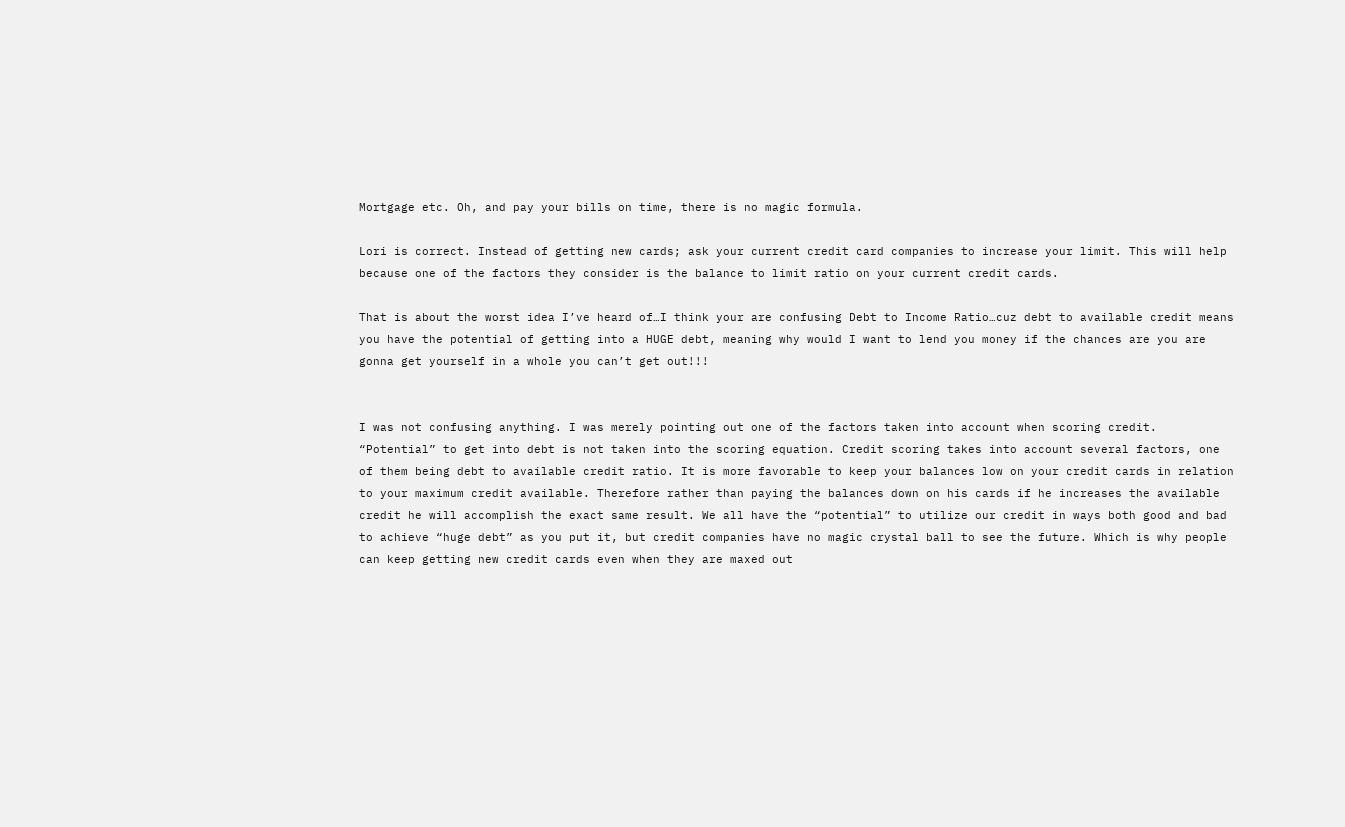Mortgage etc. Oh, and pay your bills on time, there is no magic formula.

Lori is correct. Instead of getting new cards; ask your current credit card companies to increase your limit. This will help because one of the factors they consider is the balance to limit ratio on your current credit cards.

That is about the worst idea I’ve heard of…I think your are confusing Debt to Income Ratio…cuz debt to available credit means you have the potential of getting into a HUGE debt, meaning why would I want to lend you money if the chances are you are gonna get yourself in a whole you can’t get out!!!


I was not confusing anything. I was merely pointing out one of the factors taken into account when scoring credit. “Potential” to get into debt is not taken into the scoring equation. Credit scoring takes into account several factors, one of them being debt to available credit ratio. It is more favorable to keep your balances low on your credit cards in relation to your maximum credit available. Therefore rather than paying the balances down on his cards if he increases the available credit he will accomplish the exact same result. We all have the “potential” to utilize our credit in ways both good and bad to achieve “huge debt” as you put it, but credit companies have no magic crystal ball to see the future. Which is why people can keep getting new credit cards even when they are maxed out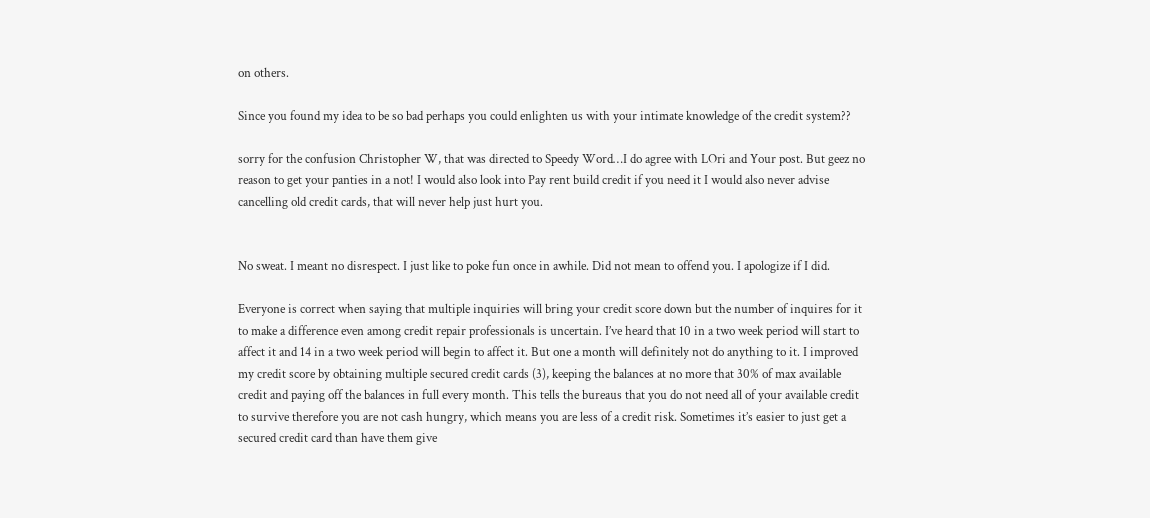on others.

Since you found my idea to be so bad perhaps you could enlighten us with your intimate knowledge of the credit system??

sorry for the confusion Christopher W, that was directed to Speedy Word…I do agree with LOri and Your post. But geez no reason to get your panties in a not! I would also look into Pay rent build credit if you need it I would also never advise cancelling old credit cards, that will never help just hurt you.


No sweat. I meant no disrespect. I just like to poke fun once in awhile. Did not mean to offend you. I apologize if I did.

Everyone is correct when saying that multiple inquiries will bring your credit score down but the number of inquires for it to make a difference even among credit repair professionals is uncertain. I’ve heard that 10 in a two week period will start to affect it and 14 in a two week period will begin to affect it. But one a month will definitely not do anything to it. I improved my credit score by obtaining multiple secured credit cards (3), keeping the balances at no more that 30% of max available credit and paying off the balances in full every month. This tells the bureaus that you do not need all of your available credit to survive therefore you are not cash hungry, which means you are less of a credit risk. Sometimes it’s easier to just get a secured credit card than have them give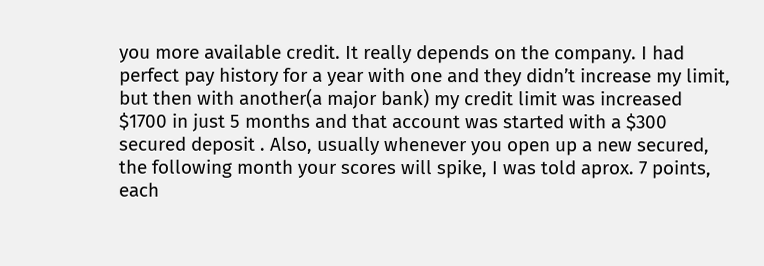you more available credit. It really depends on the company. I had perfect pay history for a year with one and they didn’t increase my limit, but then with another(a major bank) my credit limit was increased $1700 in just 5 months and that account was started with a $300 secured deposit . Also, usually whenever you open up a new secured, the following month your scores will spike, I was told aprox. 7 points, each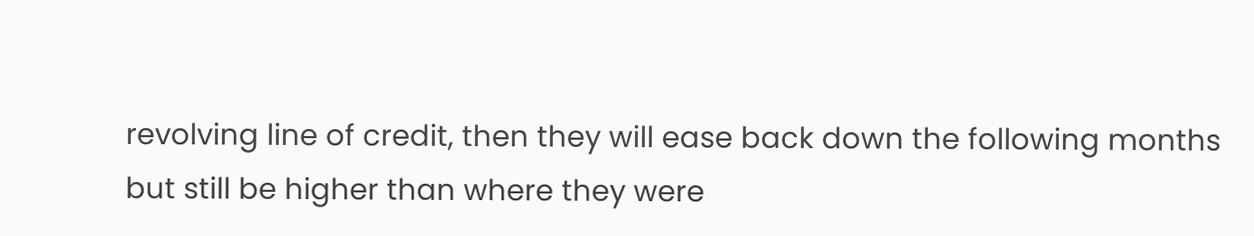revolving line of credit, then they will ease back down the following months but still be higher than where they were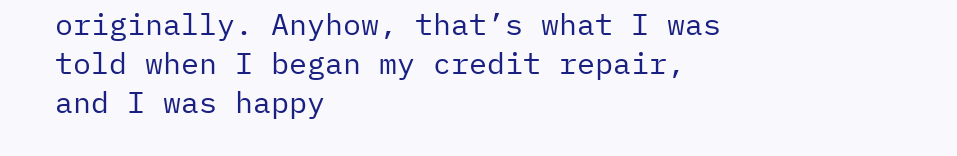originally. Anyhow, that’s what I was told when I began my credit repair, and I was happy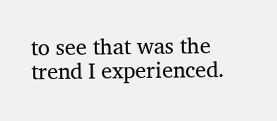to see that was the trend I experienced.